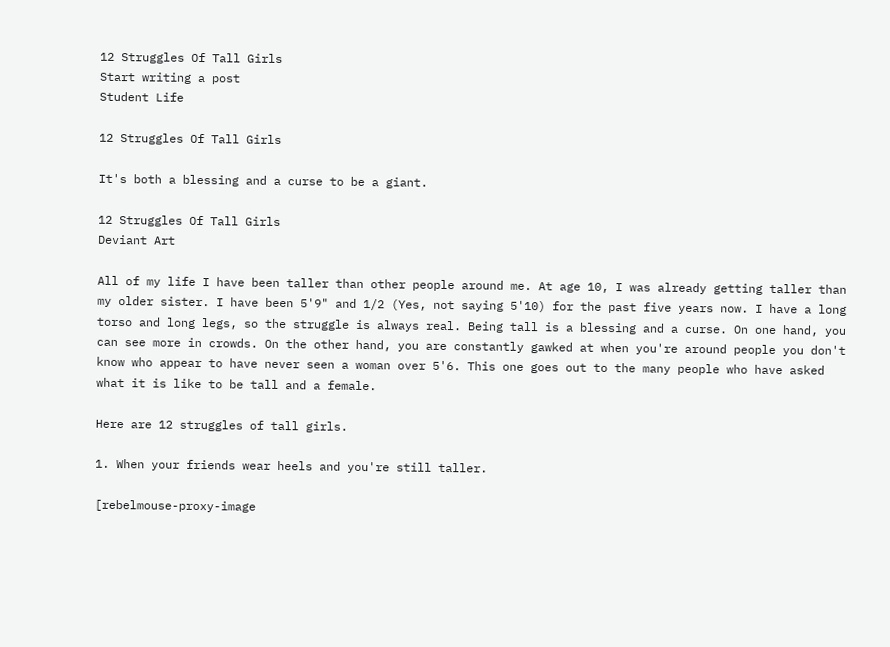12 Struggles Of Tall Girls
Start writing a post
Student Life

12 Struggles Of Tall Girls

It's both a blessing and a curse to be a giant.

12 Struggles Of Tall Girls
Deviant Art

All of my life I have been taller than other people around me. At age 10, I was already getting taller than my older sister. I have been 5'9" and 1/2 (Yes, not saying 5'10) for the past five years now. I have a long torso and long legs, so the struggle is always real. Being tall is a blessing and a curse. On one hand, you can see more in crowds. On the other hand, you are constantly gawked at when you're around people you don't know who appear to have never seen a woman over 5'6. This one goes out to the many people who have asked what it is like to be tall and a female.

Here are 12 struggles of tall girls.

1. When your friends wear heels and you're still taller.

[rebelmouse-proxy-image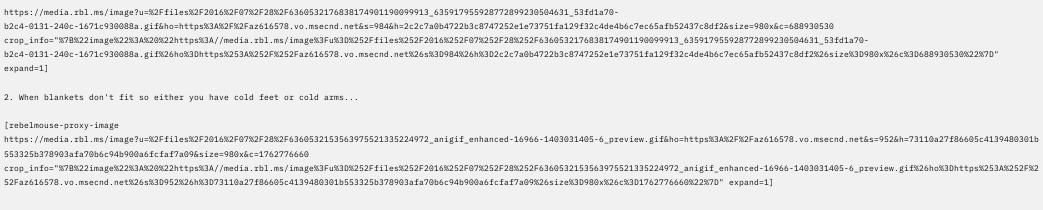https://media.rbl.ms/image?u=%2Ffiles%2F2016%2F07%2F28%2F6360532176838174901190099913_635917955928772899230504631_53fd1a70-b2c4-0131-240c-1671c930088a.gif&ho=https%3A%2F%2Faz616578.vo.msecnd.net&s=984&h=2c2c7a0b4722b3c8747252e1e73751fa129f32c4de4b6c7ec65afb52437c8df2&size=980x&c=688930530 crop_info="%7B%22image%22%3A%20%22https%3A//media.rbl.ms/image%3Fu%3D%252Ffiles%252F2016%252F07%252F28%252F6360532176838174901190099913_635917955928772899230504631_53fd1a70-b2c4-0131-240c-1671c930088a.gif%26ho%3Dhttps%253A%252F%252Faz616578.vo.msecnd.net%26s%3D984%26h%3D2c2c7a0b4722b3c8747252e1e73751fa129f32c4de4b6c7ec65afb52437c8df2%26size%3D980x%26c%3D688930530%22%7D" expand=1]

2. When blankets don't fit so either you have cold feet or cold arms...

[rebelmouse-proxy-image https://media.rbl.ms/image?u=%2Ffiles%2F2016%2F07%2F28%2F6360532153563975521335224972_anigif_enhanced-16966-1403031405-6_preview.gif&ho=https%3A%2F%2Faz616578.vo.msecnd.net&s=952&h=73110a27f86605c4139480301b553325b378903afa70b6c94b900a6fcfaf7a09&size=980x&c=1762776660 crop_info="%7B%22image%22%3A%20%22https%3A//media.rbl.ms/image%3Fu%3D%252Ffiles%252F2016%252F07%252F28%252F6360532153563975521335224972_anigif_enhanced-16966-1403031405-6_preview.gif%26ho%3Dhttps%253A%252F%252Faz616578.vo.msecnd.net%26s%3D952%26h%3D73110a27f86605c4139480301b553325b378903afa70b6c94b900a6fcfaf7a09%26size%3D980x%26c%3D1762776660%22%7D" expand=1]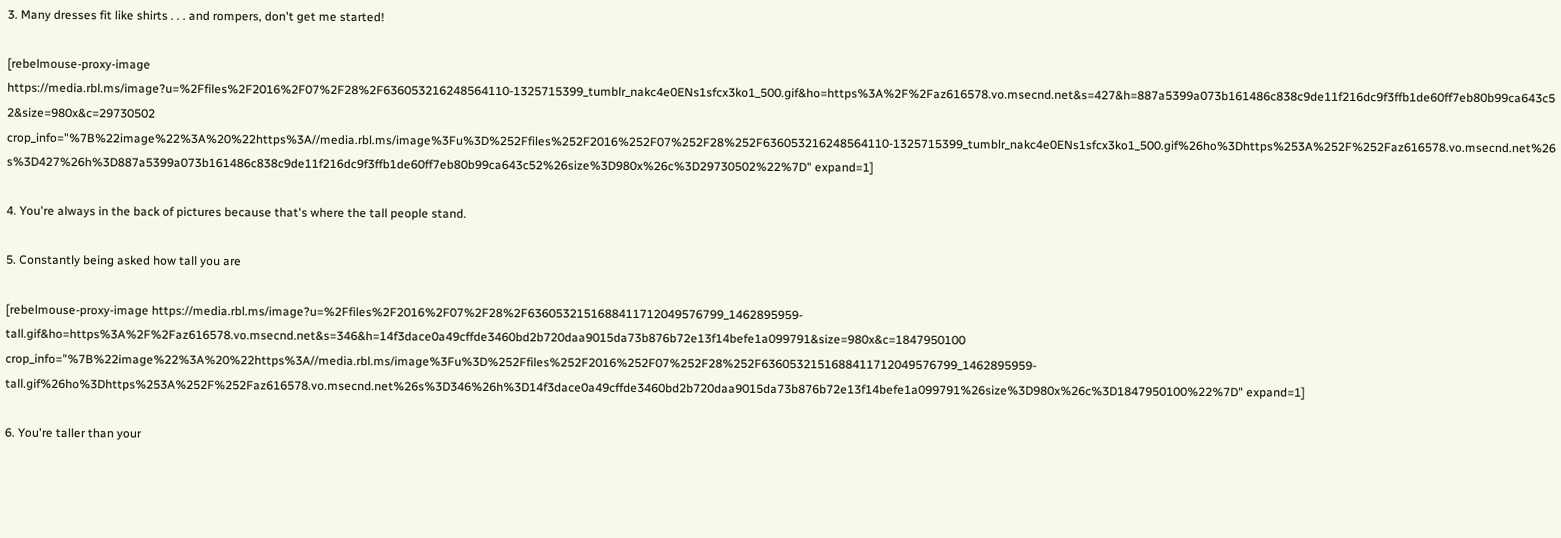3. Many dresses fit like shirts . . . and rompers, don't get me started!

[rebelmouse-proxy-image https://media.rbl.ms/image?u=%2Ffiles%2F2016%2F07%2F28%2F636053216248564110-1325715399_tumblr_nakc4e0ENs1sfcx3ko1_500.gif&ho=https%3A%2F%2Faz616578.vo.msecnd.net&s=427&h=887a5399a073b161486c838c9de11f216dc9f3ffb1de60ff7eb80b99ca643c52&size=980x&c=29730502 crop_info="%7B%22image%22%3A%20%22https%3A//media.rbl.ms/image%3Fu%3D%252Ffiles%252F2016%252F07%252F28%252F636053216248564110-1325715399_tumblr_nakc4e0ENs1sfcx3ko1_500.gif%26ho%3Dhttps%253A%252F%252Faz616578.vo.msecnd.net%26s%3D427%26h%3D887a5399a073b161486c838c9de11f216dc9f3ffb1de60ff7eb80b99ca643c52%26size%3D980x%26c%3D29730502%22%7D" expand=1]

4. You're always in the back of pictures because that's where the tall people stand.

5. Constantly being asked how tall you are

[rebelmouse-proxy-image https://media.rbl.ms/image?u=%2Ffiles%2F2016%2F07%2F28%2F6360532151688411712049576799_1462895959-tall.gif&ho=https%3A%2F%2Faz616578.vo.msecnd.net&s=346&h=14f3dace0a49cffde3460bd2b720daa9015da73b876b72e13f14befe1a099791&size=980x&c=1847950100 crop_info="%7B%22image%22%3A%20%22https%3A//media.rbl.ms/image%3Fu%3D%252Ffiles%252F2016%252F07%252F28%252F6360532151688411712049576799_1462895959-tall.gif%26ho%3Dhttps%253A%252F%252Faz616578.vo.msecnd.net%26s%3D346%26h%3D14f3dace0a49cffde3460bd2b720daa9015da73b876b72e13f14befe1a099791%26size%3D980x%26c%3D1847950100%22%7D" expand=1]

6. You're taller than your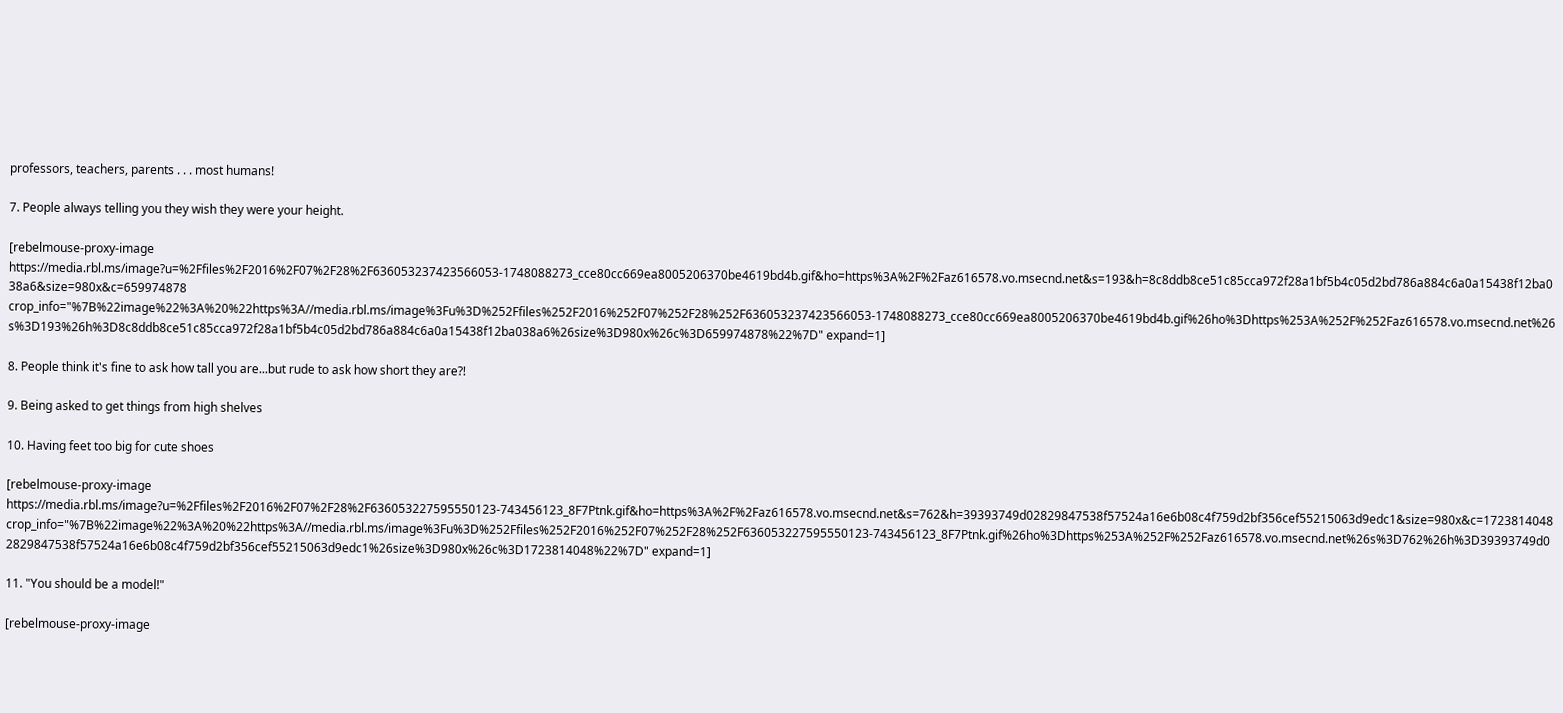professors, teachers, parents . . . most humans!

7. People always telling you they wish they were your height.

[rebelmouse-proxy-image https://media.rbl.ms/image?u=%2Ffiles%2F2016%2F07%2F28%2F636053237423566053-1748088273_cce80cc669ea8005206370be4619bd4b.gif&ho=https%3A%2F%2Faz616578.vo.msecnd.net&s=193&h=8c8ddb8ce51c85cca972f28a1bf5b4c05d2bd786a884c6a0a15438f12ba038a6&size=980x&c=659974878 crop_info="%7B%22image%22%3A%20%22https%3A//media.rbl.ms/image%3Fu%3D%252Ffiles%252F2016%252F07%252F28%252F636053237423566053-1748088273_cce80cc669ea8005206370be4619bd4b.gif%26ho%3Dhttps%253A%252F%252Faz616578.vo.msecnd.net%26s%3D193%26h%3D8c8ddb8ce51c85cca972f28a1bf5b4c05d2bd786a884c6a0a15438f12ba038a6%26size%3D980x%26c%3D659974878%22%7D" expand=1]

8. People think it's fine to ask how tall you are...but rude to ask how short they are?!

9. Being asked to get things from high shelves

10. Having feet too big for cute shoes

[rebelmouse-proxy-image https://media.rbl.ms/image?u=%2Ffiles%2F2016%2F07%2F28%2F636053227595550123-743456123_8F7Ptnk.gif&ho=https%3A%2F%2Faz616578.vo.msecnd.net&s=762&h=39393749d02829847538f57524a16e6b08c4f759d2bf356cef55215063d9edc1&size=980x&c=1723814048 crop_info="%7B%22image%22%3A%20%22https%3A//media.rbl.ms/image%3Fu%3D%252Ffiles%252F2016%252F07%252F28%252F636053227595550123-743456123_8F7Ptnk.gif%26ho%3Dhttps%253A%252F%252Faz616578.vo.msecnd.net%26s%3D762%26h%3D39393749d02829847538f57524a16e6b08c4f759d2bf356cef55215063d9edc1%26size%3D980x%26c%3D1723814048%22%7D" expand=1]

11. "You should be a model!"

[rebelmouse-proxy-image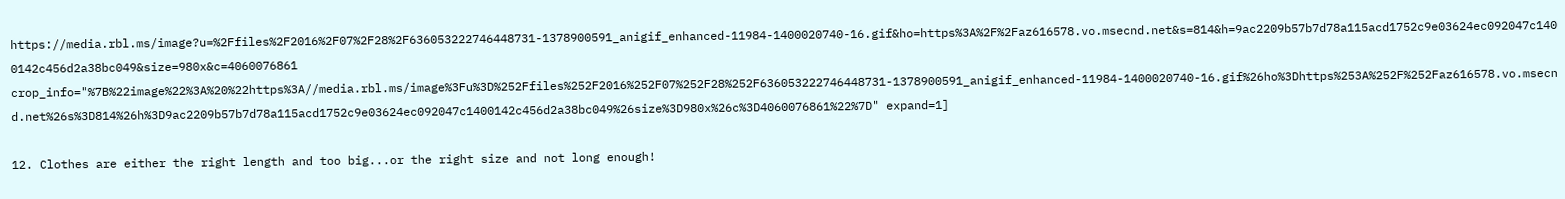https://media.rbl.ms/image?u=%2Ffiles%2F2016%2F07%2F28%2F636053222746448731-1378900591_anigif_enhanced-11984-1400020740-16.gif&ho=https%3A%2F%2Faz616578.vo.msecnd.net&s=814&h=9ac2209b57b7d78a115acd1752c9e03624ec092047c1400142c456d2a38bc049&size=980x&c=4060076861 crop_info="%7B%22image%22%3A%20%22https%3A//media.rbl.ms/image%3Fu%3D%252Ffiles%252F2016%252F07%252F28%252F636053222746448731-1378900591_anigif_enhanced-11984-1400020740-16.gif%26ho%3Dhttps%253A%252F%252Faz616578.vo.msecnd.net%26s%3D814%26h%3D9ac2209b57b7d78a115acd1752c9e03624ec092047c1400142c456d2a38bc049%26size%3D980x%26c%3D4060076861%22%7D" expand=1]

12. Clothes are either the right length and too big...or the right size and not long enough!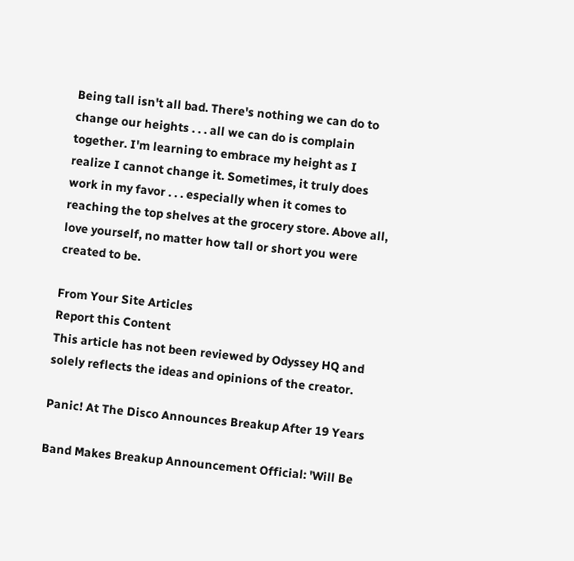Being tall isn't all bad. There's nothing we can do to change our heights . . . all we can do is complain together. I'm learning to embrace my height as I realize I cannot change it. Sometimes, it truly does work in my favor . . . especially when it comes to reaching the top shelves at the grocery store. Above all, love yourself, no matter how tall or short you were created to be.

From Your Site Articles
Report this Content
This article has not been reviewed by Odyssey HQ and solely reflects the ideas and opinions of the creator.

Panic! At The Disco Announces Breakup After 19 Years

Band Makes Breakup Announcement Official: 'Will Be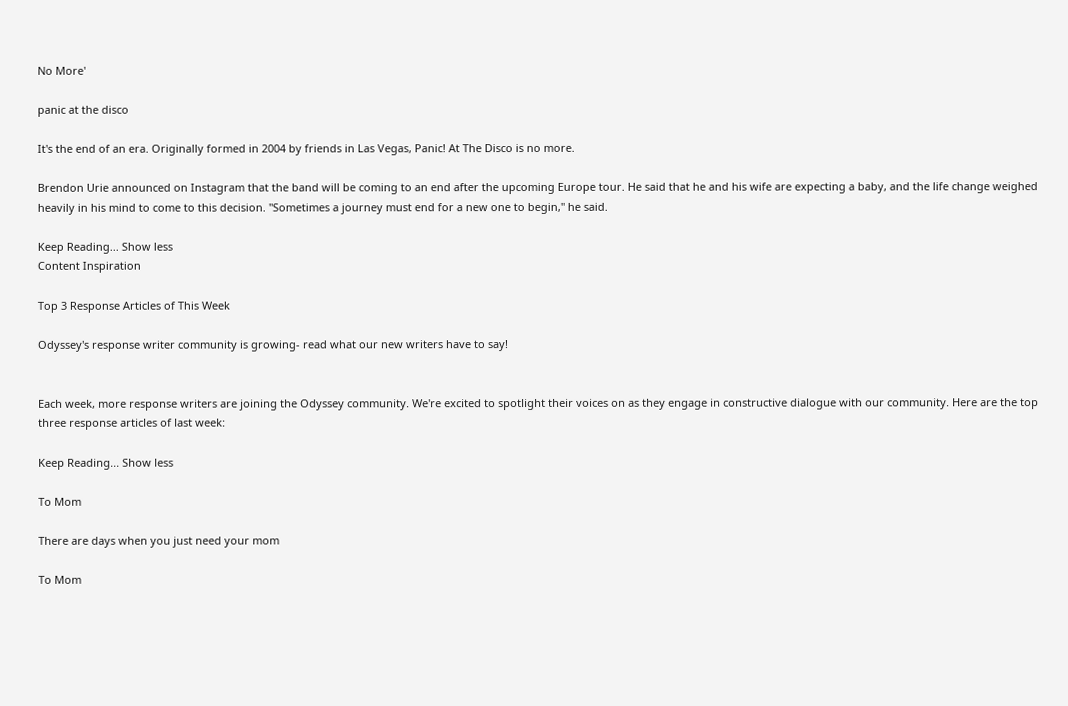No More'

panic at the disco

It's the end of an era. Originally formed in 2004 by friends in Las Vegas, Panic! At The Disco is no more.

Brendon Urie announced on Instagram that the band will be coming to an end after the upcoming Europe tour. He said that he and his wife are expecting a baby, and the life change weighed heavily in his mind to come to this decision. "Sometimes a journey must end for a new one to begin," he said.

Keep Reading... Show less
Content Inspiration

Top 3 Response Articles of This Week

Odyssey's response writer community is growing- read what our new writers have to say!


Each week, more response writers are joining the Odyssey community. We're excited to spotlight their voices on as they engage in constructive dialogue with our community. Here are the top three response articles of last week:

Keep Reading... Show less

To Mom

There are days when you just need your mom

To Mom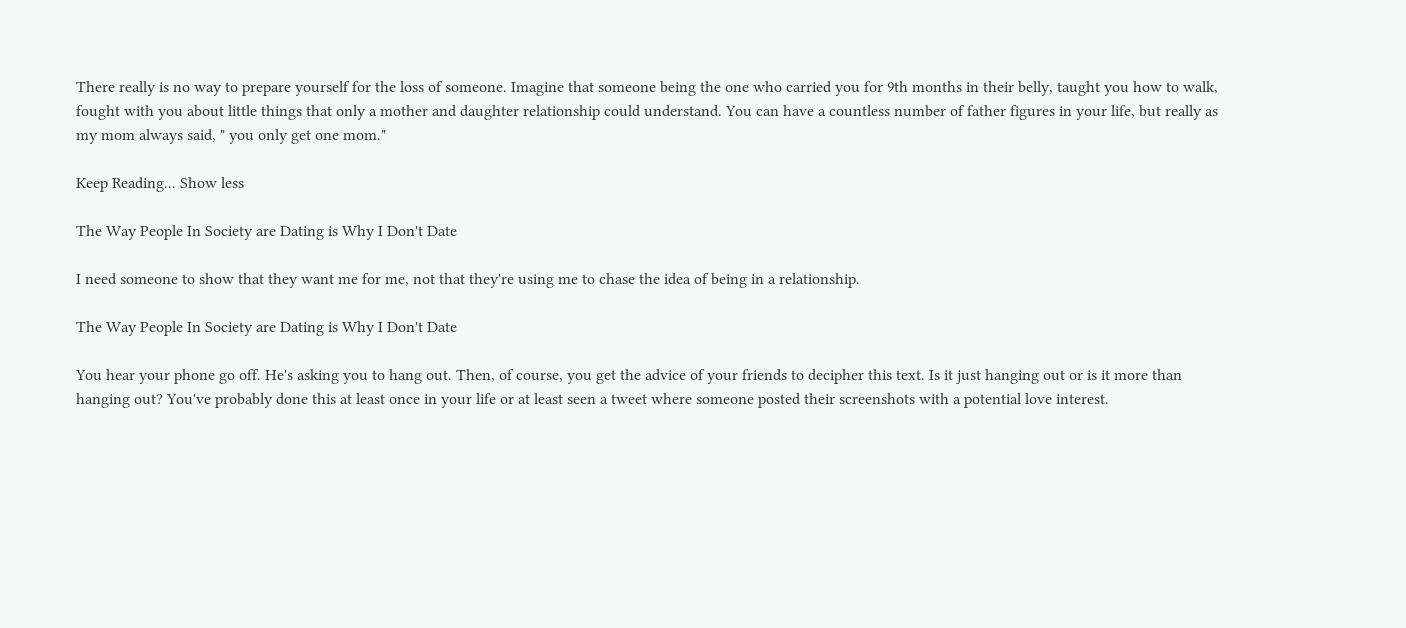There really is no way to prepare yourself for the loss of someone. Imagine that someone being the one who carried you for 9th months in their belly, taught you how to walk, fought with you about little things that only a mother and daughter relationship could understand. You can have a countless number of father figures in your life, but really as my mom always said, " you only get one mom."

Keep Reading... Show less

The Way People In Society are Dating is Why I Don't Date

I need someone to show that they want me for me, not that they're using me to chase the idea of being in a relationship.

The Way People In Society are Dating is Why I Don't Date

You hear your phone go off. He's asking you to hang out. Then, of course, you get the advice of your friends to decipher this text. Is it just hanging out or is it more than hanging out? You've probably done this at least once in your life or at least seen a tweet where someone posted their screenshots with a potential love interest.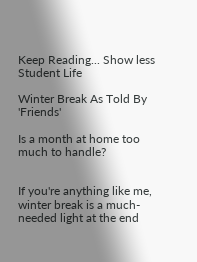Keep Reading... Show less
Student Life

Winter Break As Told By 'Friends'

Is a month at home too much to handle?


If you're anything like me, winter break is a much-needed light at the end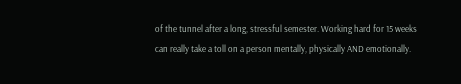of the tunnel after a long, stressful semester. Working hard for 15 weeks can really take a toll on a person mentally, physically AND emotionally.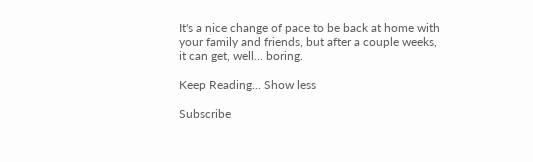It's a nice change of pace to be back at home with your family and friends, but after a couple weeks, it can get, well... boring.

Keep Reading... Show less

Subscribe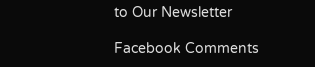to Our Newsletter

Facebook Comments